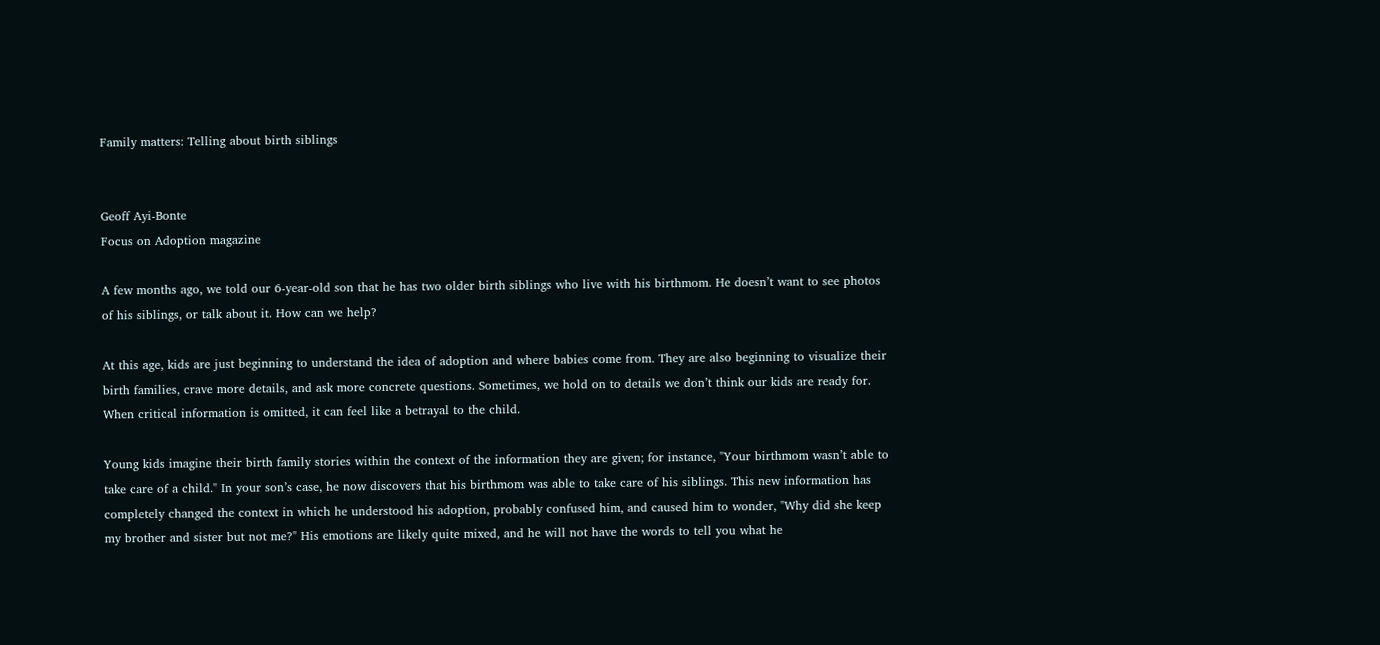Family matters: Telling about birth siblings


Geoff Ayi-Bonte
Focus on Adoption magazine

A few months ago, we told our 6-year-old son that he has two older birth siblings who live with his birthmom. He doesn’t want to see photos of his siblings, or talk about it. How can we help?

At this age, kids are just beginning to understand the idea of adoption and where babies come from. They are also beginning to visualize their birth families, crave more details, and ask more concrete questions. Sometimes, we hold on to details we don’t think our kids are ready for. When critical information is omitted, it can feel like a betrayal to the child.

Young kids imagine their birth family stories within the context of the information they are given; for instance, "Your birthmom wasn’t able to take care of a child." In your son’s case, he now discovers that his birthmom was able to take care of his siblings. This new information has completely changed the context in which he understood his adoption, probably confused him, and caused him to wonder, "Why did she keep my brother and sister but not me?" His emotions are likely quite mixed, and he will not have the words to tell you what he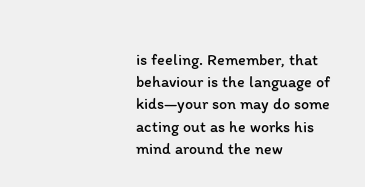is feeling. Remember, that behaviour is the language of kids—your son may do some acting out as he works his mind around the new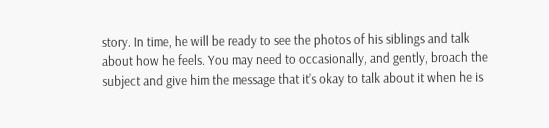story. In time, he will be ready to see the photos of his siblings and talk about how he feels. You may need to occasionally, and gently, broach the subject and give him the message that it’s okay to talk about it when he is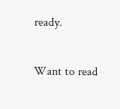ready.

Want to read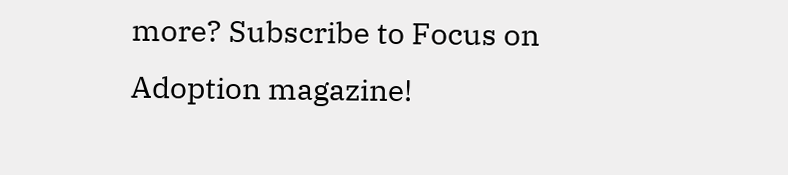more? Subscribe to Focus on Adoption magazine!